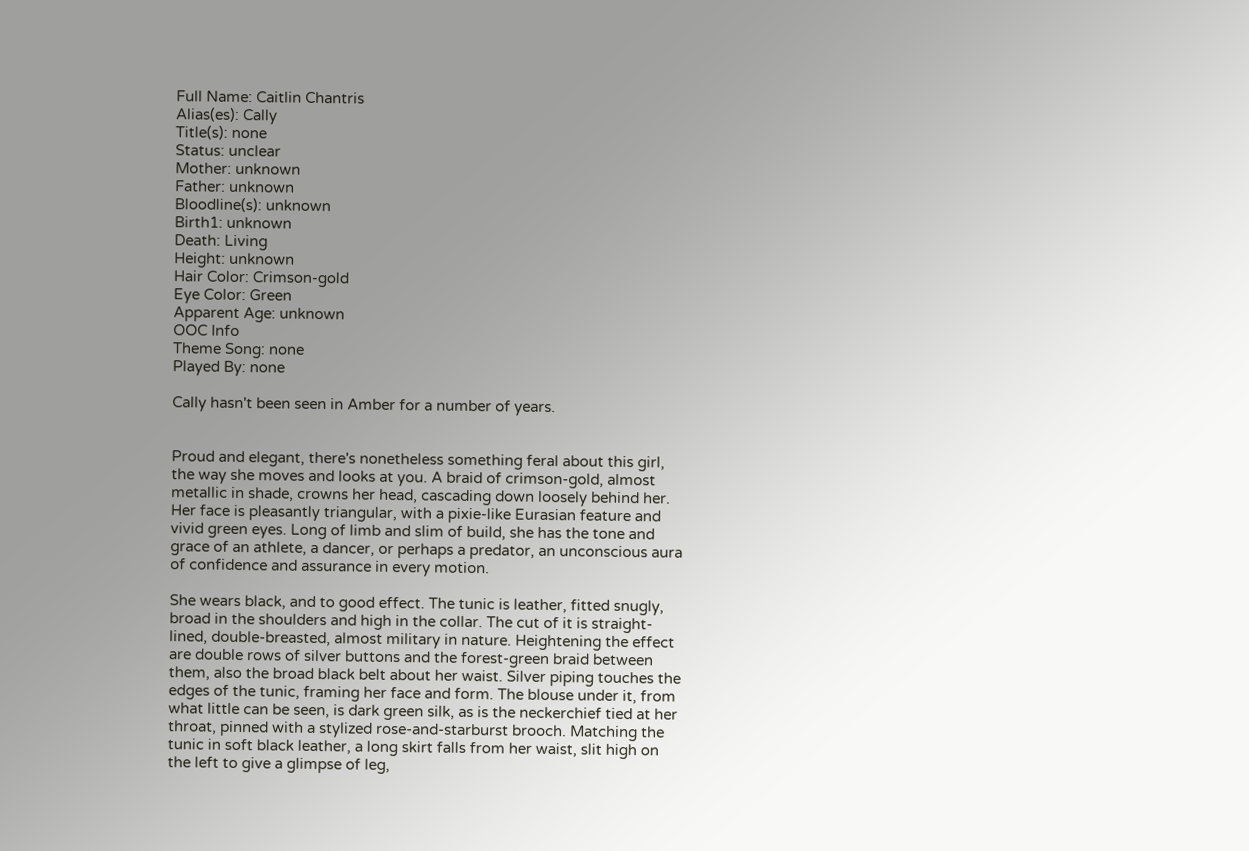Full Name: Caitlin Chantris
Alias(es): Cally
Title(s): none
Status: unclear
Mother: unknown
Father: unknown
Bloodline(s): unknown
Birth1: unknown
Death: Living
Height: unknown
Hair Color: Crimson-gold
Eye Color: Green
Apparent Age: unknown
OOC Info
Theme Song: none
Played By: none

Cally hasn't been seen in Amber for a number of years.


Proud and elegant, there's nonetheless something feral about this girl, the way she moves and looks at you. A braid of crimson-gold, almost metallic in shade, crowns her head, cascading down loosely behind her. Her face is pleasantly triangular, with a pixie-like Eurasian feature and vivid green eyes. Long of limb and slim of build, she has the tone and grace of an athlete, a dancer, or perhaps a predator, an unconscious aura of confidence and assurance in every motion.

She wears black, and to good effect. The tunic is leather, fitted snugly, broad in the shoulders and high in the collar. The cut of it is straight-lined, double-breasted, almost military in nature. Heightening the effect are double rows of silver buttons and the forest-green braid between them, also the broad black belt about her waist. Silver piping touches the edges of the tunic, framing her face and form. The blouse under it, from what little can be seen, is dark green silk, as is the neckerchief tied at her throat, pinned with a stylized rose-and-starburst brooch. Matching the tunic in soft black leather, a long skirt falls from her waist, slit high on the left to give a glimpse of leg,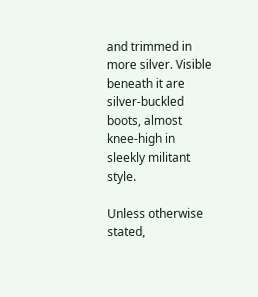and trimmed in more silver. Visible beneath it are silver-buckled boots, almost knee-high in sleekly militant style.

Unless otherwise stated,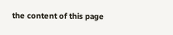the content of this page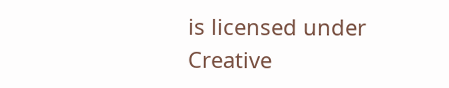is licensed under Creative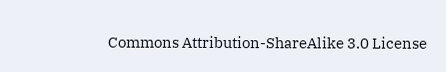Commons Attribution-ShareAlike 3.0 License